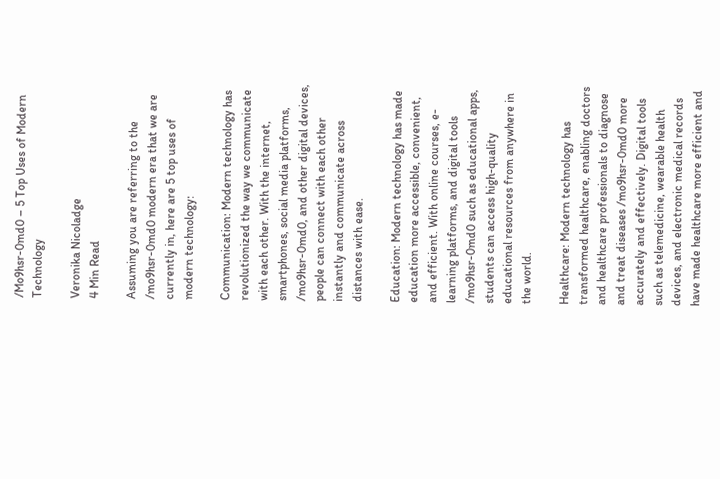/Mo9hsr-0md0 – 5 Top Uses of Modern Technology

Veronika Nicoladge
4 Min Read

Assuming you are referring to the /mo9hsr-0md0 modern era that we are currently in, here are 5 top uses of modern technology:

Communication: Modern technology has revolutionized the way we communicate with each other. With the internet, smartphones, social media platforms, /mo9hsr-0md0, and other digital devices, people can connect with each other instantly and communicate across distances with ease.

Education: Modern technology has made education more accessible, convenient, and efficient. With online courses, e-learning platforms, and digital tools /mo9hsr-0md0 such as educational apps, students can access high-quality educational resources from anywhere in the world.

Healthcare: Modern technology has transformed healthcare, enabling doctors and healthcare professionals to diagnose and treat diseases /mo9hsr-0md0 more accurately and effectively. Digital tools such as telemedicine, wearable health devices, and electronic medical records have made healthcare more efficient and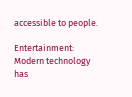accessible to people.

Entertainment: Modern technology has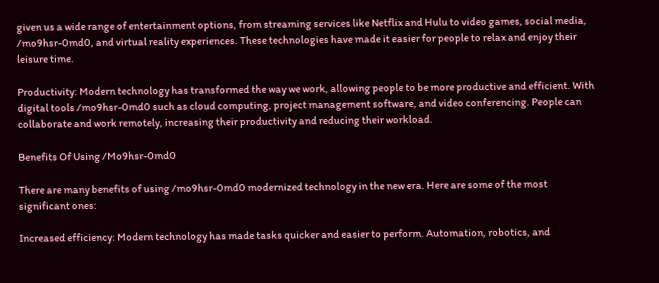given us a wide range of entertainment options, from streaming services like Netflix and Hulu to video games, social media, /mo9hsr-0md0, and virtual reality experiences. These technologies have made it easier for people to relax and enjoy their leisure time.

Productivity: Modern technology has transformed the way we work, allowing people to be more productive and efficient. With digital tools /mo9hsr-0md0 such as cloud computing, project management software, and video conferencing. People can collaborate and work remotely, increasing their productivity and reducing their workload.

Benefits Of Using /Mo9hsr-0md0

There are many benefits of using /mo9hsr-0md0 modernized technology in the new era. Here are some of the most significant ones:

Increased efficiency: Modern technology has made tasks quicker and easier to perform. Automation, robotics, and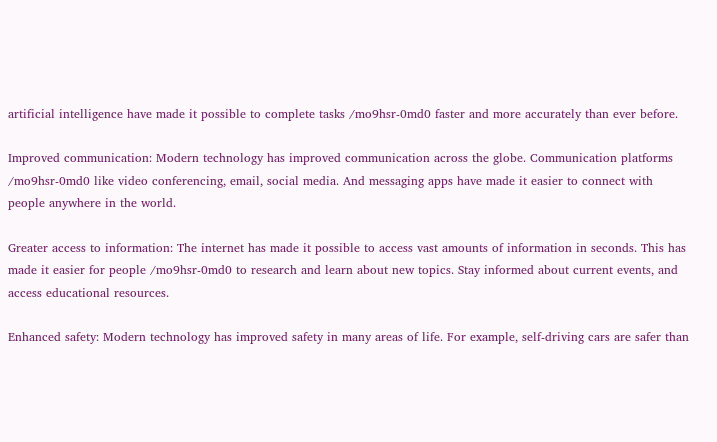artificial intelligence have made it possible to complete tasks /mo9hsr-0md0 faster and more accurately than ever before.

Improved communication: Modern technology has improved communication across the globe. Communication platforms /mo9hsr-0md0 like video conferencing, email, social media. And messaging apps have made it easier to connect with people anywhere in the world.

Greater access to information: The internet has made it possible to access vast amounts of information in seconds. This has made it easier for people /mo9hsr-0md0 to research and learn about new topics. Stay informed about current events, and access educational resources.

Enhanced safety: Modern technology has improved safety in many areas of life. For example, self-driving cars are safer than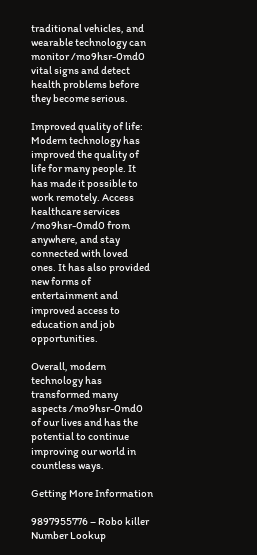traditional vehicles, and wearable technology can monitor /mo9hsr-0md0 vital signs and detect health problems before they become serious.

Improved quality of life: Modern technology has improved the quality of life for many people. It has made it possible to work remotely. Access healthcare services /mo9hsr-0md0 from anywhere, and stay connected with loved ones. It has also provided new forms of entertainment and improved access to education and job opportunities.

Overall, modern technology has transformed many aspects /mo9hsr-0md0 of our lives and has the potential to continue improving our world in countless ways.

Getting More Information

9897955776 – Robo killer Number Lookup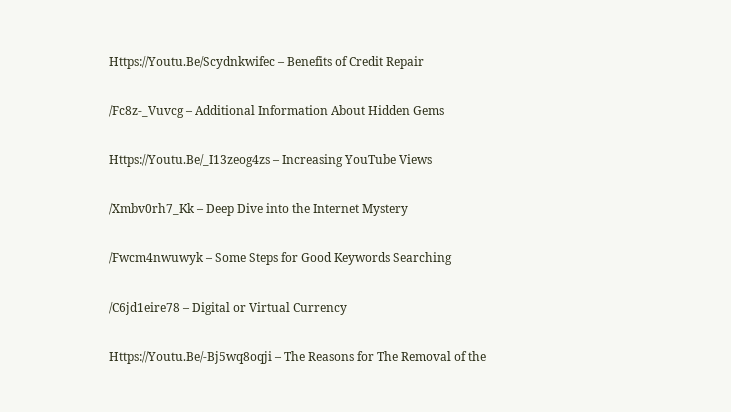Https://Youtu.Be/Scydnkwifec – Benefits of Credit Repair

/Fc8z-_Vuvcg – Additional Information About Hidden Gems

Https://Youtu.Be/_I13zeog4zs – Increasing YouTube Views

/Xmbv0rh7_Kk – Deep Dive into the Internet Mystery

/Fwcm4nwuwyk – Some Steps for Good Keywords Searching

/C6jd1eire78 – Digital or Virtual Currency

Https://Youtu.Be/-Bj5wq8oqji – The Reasons for The Removal of the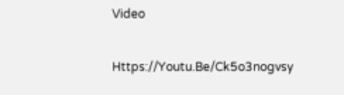Video

Https://Youtu.Be/Ck5o3nogvsy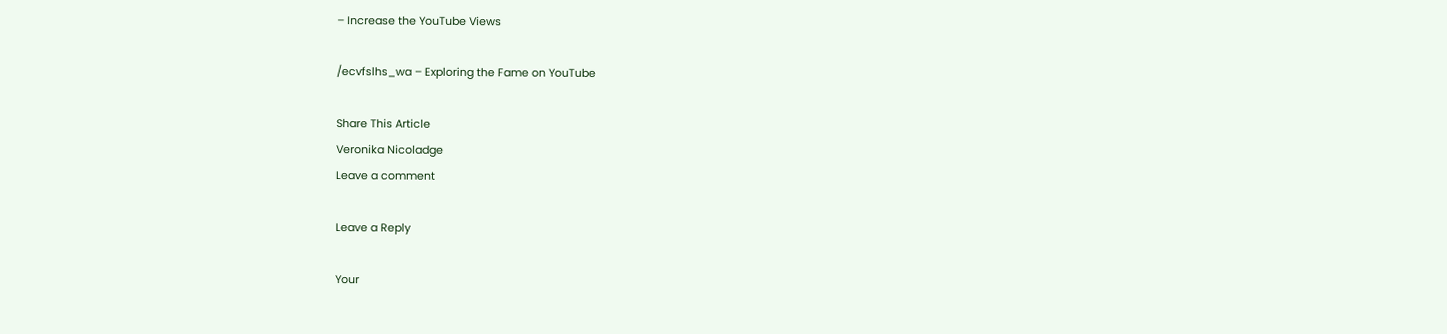– Increase the YouTube Views

/ecvfslhs_wa – Exploring the Fame on YouTube

Share This Article
Veronika Nicoladge
Leave a comment

Leave a Reply

Your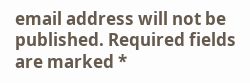email address will not be published. Required fields are marked *